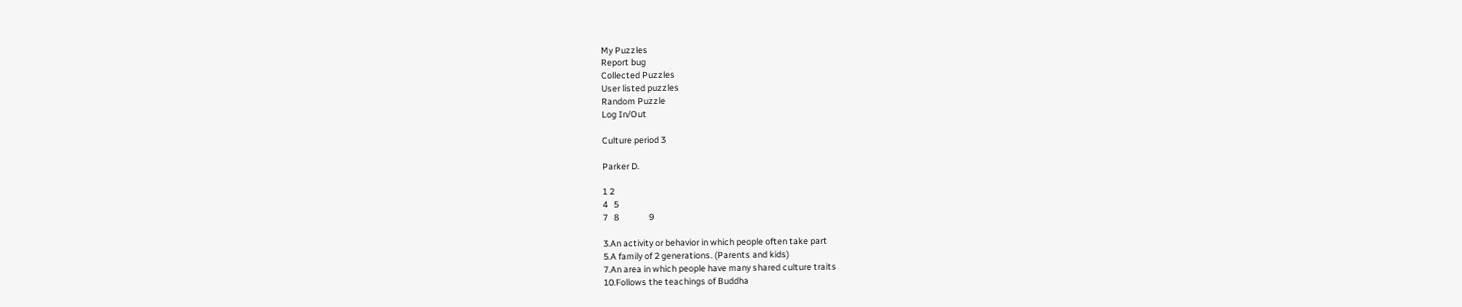My Puzzles
Report bug
Collected Puzzles
User listed puzzles
Random Puzzle
Log In/Out

Culture period 3

Parker D.

1 2
4   5
7   8               9

3.An activity or behavior in which people often take part
5.A family of 2 generations. (Parents and kids)
7.An area in which people have many shared culture traits
10.Follows the teachings of Buddha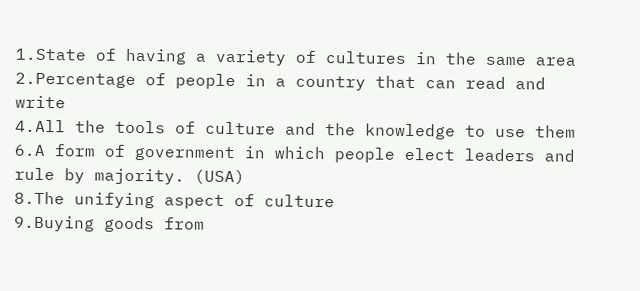1.State of having a variety of cultures in the same area
2.Percentage of people in a country that can read and write
4.All the tools of culture and the knowledge to use them
6.A form of government in which people elect leaders and rule by majority. (USA)
8.The unifying aspect of culture
9.Buying goods from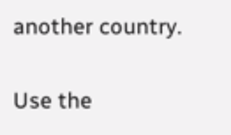another country.

Use the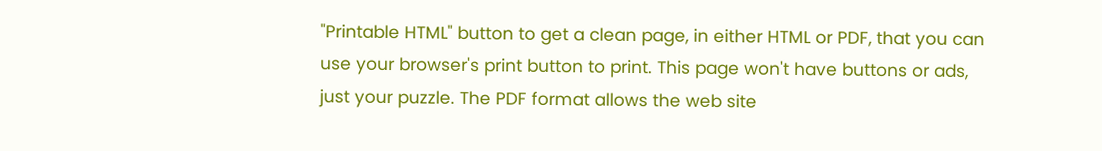"Printable HTML" button to get a clean page, in either HTML or PDF, that you can use your browser's print button to print. This page won't have buttons or ads, just your puzzle. The PDF format allows the web site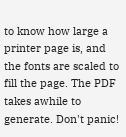to know how large a printer page is, and the fonts are scaled to fill the page. The PDF takes awhile to generate. Don't panic!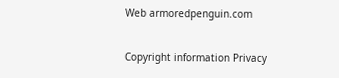Web armoredpenguin.com

Copyright information Privacy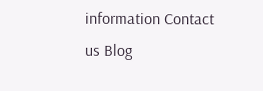information Contact us Blog